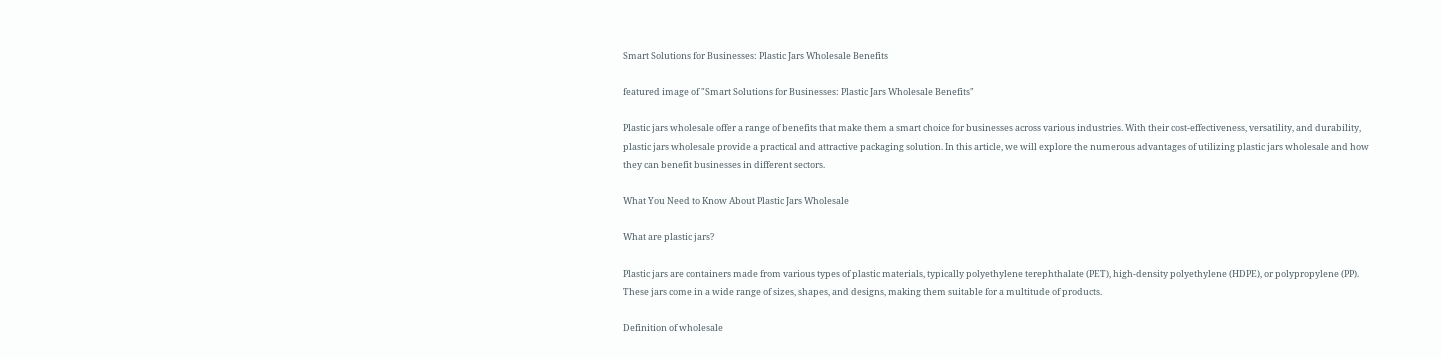Smart Solutions for Businesses: Plastic Jars Wholesale Benefits

featured image of "Smart Solutions for Businesses: Plastic Jars Wholesale Benefits"

Plastic jars wholesale offer a range of benefits that make them a smart choice for businesses across various industries. With their cost-effectiveness, versatility, and durability, plastic jars wholesale provide a practical and attractive packaging solution. In this article, we will explore the numerous advantages of utilizing plastic jars wholesale and how they can benefit businesses in different sectors.

What You Need to Know About Plastic Jars Wholesale

What are plastic jars?

Plastic jars are containers made from various types of plastic materials, typically polyethylene terephthalate (PET), high-density polyethylene (HDPE), or polypropylene (PP). These jars come in a wide range of sizes, shapes, and designs, making them suitable for a multitude of products.

Definition of wholesale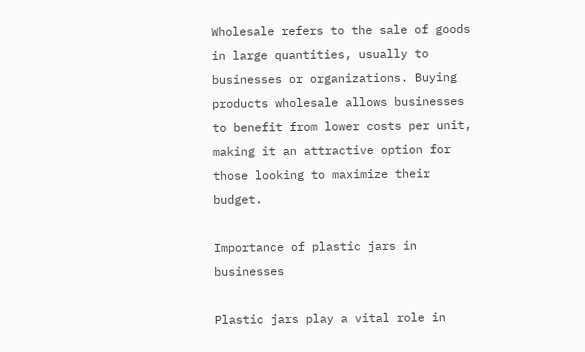Wholesale refers to the sale of goods in large quantities, usually to businesses or organizations. Buying products wholesale allows businesses to benefit from lower costs per unit, making it an attractive option for those looking to maximize their budget.

Importance of plastic jars in businesses

Plastic jars play a vital role in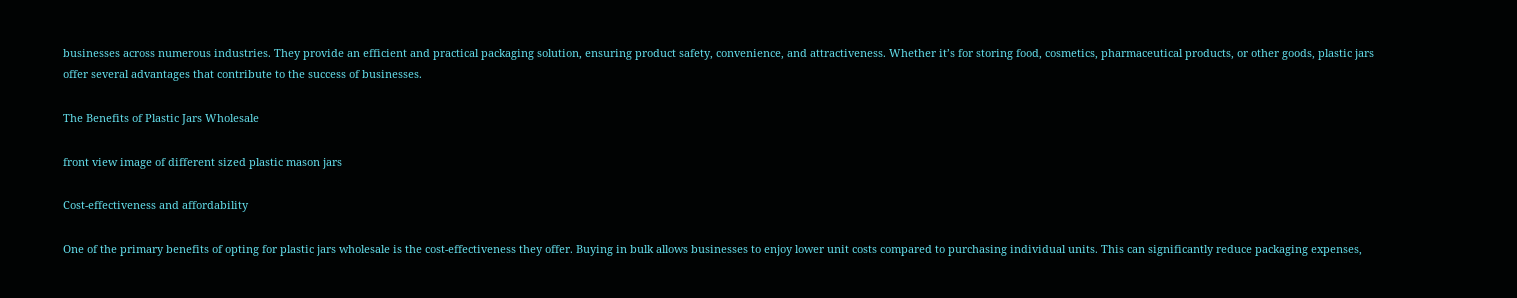businesses across numerous industries. They provide an efficient and practical packaging solution, ensuring product safety, convenience, and attractiveness. Whether it’s for storing food, cosmetics, pharmaceutical products, or other goods, plastic jars offer several advantages that contribute to the success of businesses.

The Benefits of Plastic Jars Wholesale

front view image of different sized plastic mason jars

Cost-effectiveness and affordability

One of the primary benefits of opting for plastic jars wholesale is the cost-effectiveness they offer. Buying in bulk allows businesses to enjoy lower unit costs compared to purchasing individual units. This can significantly reduce packaging expenses,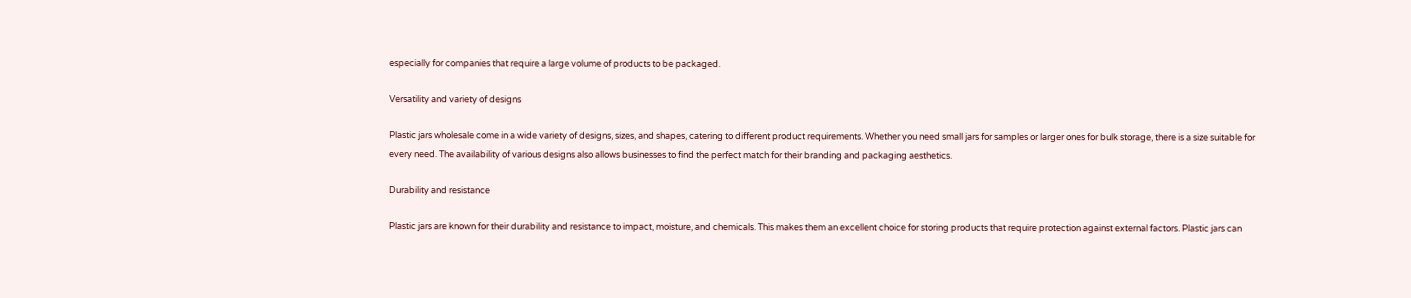especially for companies that require a large volume of products to be packaged.

Versatility and variety of designs

Plastic jars wholesale come in a wide variety of designs, sizes, and shapes, catering to different product requirements. Whether you need small jars for samples or larger ones for bulk storage, there is a size suitable for every need. The availability of various designs also allows businesses to find the perfect match for their branding and packaging aesthetics.

Durability and resistance

Plastic jars are known for their durability and resistance to impact, moisture, and chemicals. This makes them an excellent choice for storing products that require protection against external factors. Plastic jars can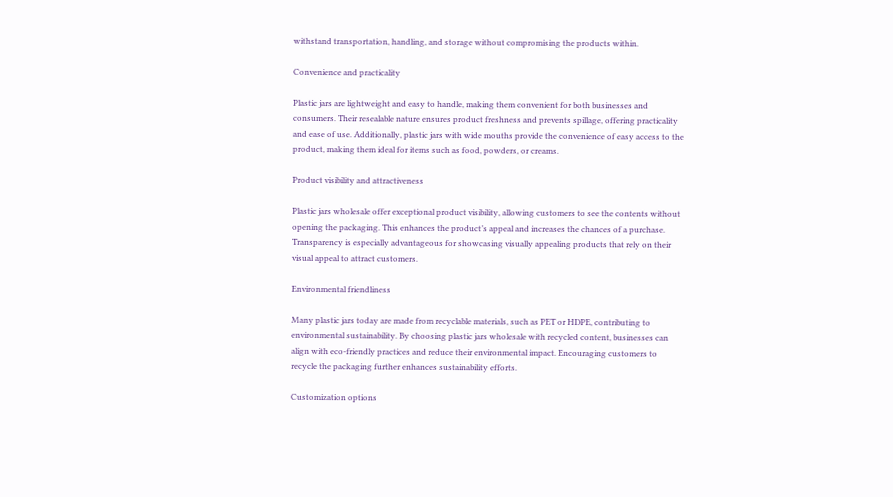withstand transportation, handling, and storage without compromising the products within.

Convenience and practicality

Plastic jars are lightweight and easy to handle, making them convenient for both businesses and consumers. Their resealable nature ensures product freshness and prevents spillage, offering practicality and ease of use. Additionally, plastic jars with wide mouths provide the convenience of easy access to the product, making them ideal for items such as food, powders, or creams.

Product visibility and attractiveness

Plastic jars wholesale offer exceptional product visibility, allowing customers to see the contents without opening the packaging. This enhances the product’s appeal and increases the chances of a purchase. Transparency is especially advantageous for showcasing visually appealing products that rely on their visual appeal to attract customers.

Environmental friendliness

Many plastic jars today are made from recyclable materials, such as PET or HDPE, contributing to environmental sustainability. By choosing plastic jars wholesale with recycled content, businesses can align with eco-friendly practices and reduce their environmental impact. Encouraging customers to recycle the packaging further enhances sustainability efforts.

Customization options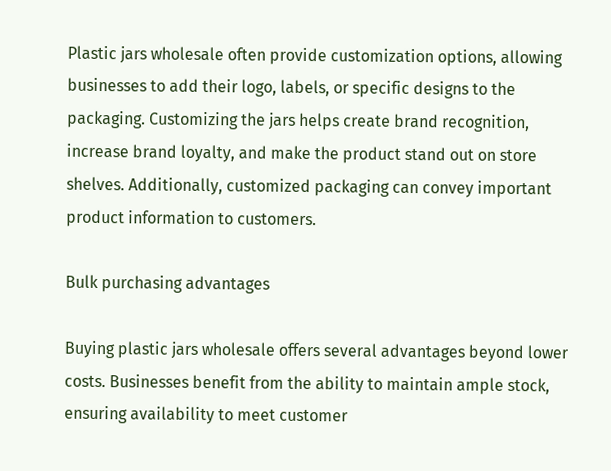Plastic jars wholesale often provide customization options, allowing businesses to add their logo, labels, or specific designs to the packaging. Customizing the jars helps create brand recognition, increase brand loyalty, and make the product stand out on store shelves. Additionally, customized packaging can convey important product information to customers.

Bulk purchasing advantages

Buying plastic jars wholesale offers several advantages beyond lower costs. Businesses benefit from the ability to maintain ample stock, ensuring availability to meet customer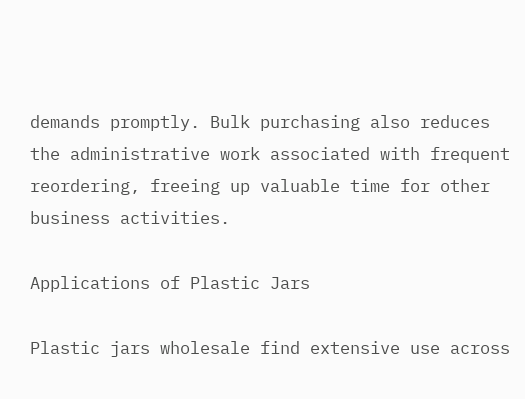demands promptly. Bulk purchasing also reduces the administrative work associated with frequent reordering, freeing up valuable time for other business activities.

Applications of Plastic Jars

Plastic jars wholesale find extensive use across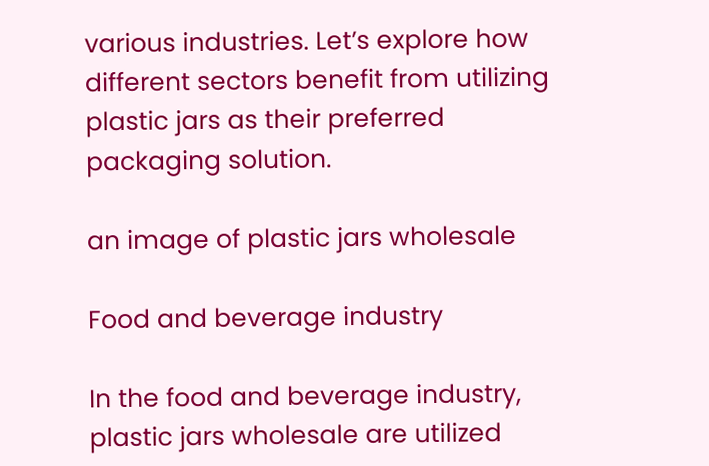various industries. Let’s explore how different sectors benefit from utilizing plastic jars as their preferred packaging solution.

an image of plastic jars wholesale

Food and beverage industry

In the food and beverage industry, plastic jars wholesale are utilized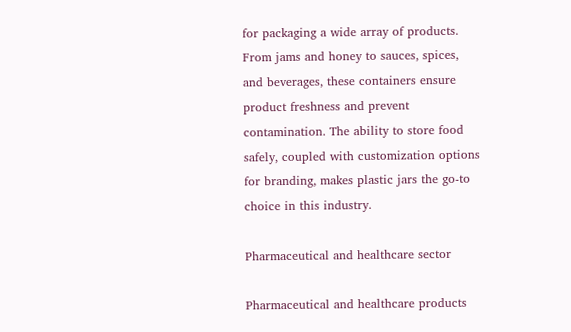for packaging a wide array of products. From jams and honey to sauces, spices, and beverages, these containers ensure product freshness and prevent contamination. The ability to store food safely, coupled with customization options for branding, makes plastic jars the go-to choice in this industry.

Pharmaceutical and healthcare sector

Pharmaceutical and healthcare products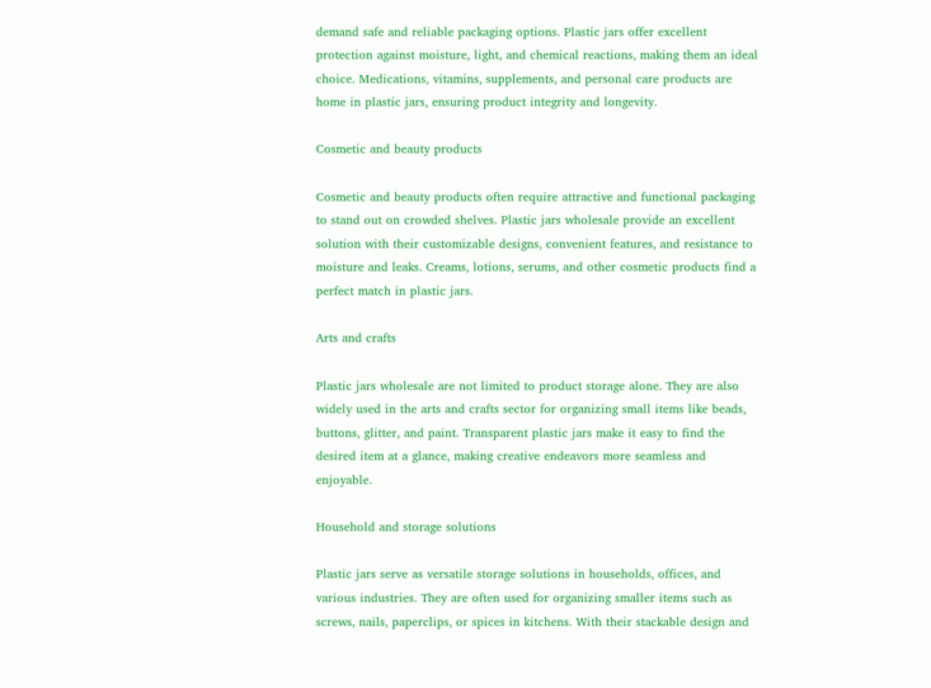demand safe and reliable packaging options. Plastic jars offer excellent protection against moisture, light, and chemical reactions, making them an ideal choice. Medications, vitamins, supplements, and personal care products are home in plastic jars, ensuring product integrity and longevity.

Cosmetic and beauty products

Cosmetic and beauty products often require attractive and functional packaging to stand out on crowded shelves. Plastic jars wholesale provide an excellent solution with their customizable designs, convenient features, and resistance to moisture and leaks. Creams, lotions, serums, and other cosmetic products find a perfect match in plastic jars.

Arts and crafts

Plastic jars wholesale are not limited to product storage alone. They are also widely used in the arts and crafts sector for organizing small items like beads, buttons, glitter, and paint. Transparent plastic jars make it easy to find the desired item at a glance, making creative endeavors more seamless and enjoyable.

Household and storage solutions

Plastic jars serve as versatile storage solutions in households, offices, and various industries. They are often used for organizing smaller items such as screws, nails, paperclips, or spices in kitchens. With their stackable design and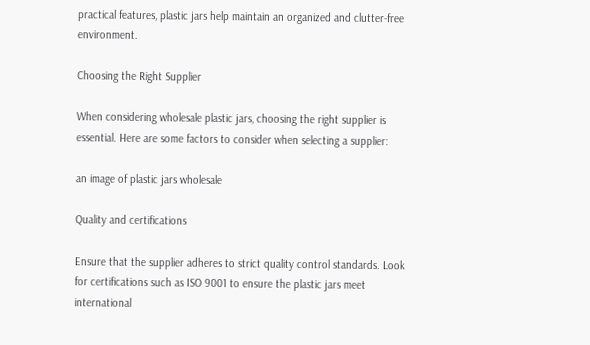practical features, plastic jars help maintain an organized and clutter-free environment.

Choosing the Right Supplier

When considering wholesale plastic jars, choosing the right supplier is essential. Here are some factors to consider when selecting a supplier:

an image of plastic jars wholesale

Quality and certifications

Ensure that the supplier adheres to strict quality control standards. Look for certifications such as ISO 9001 to ensure the plastic jars meet international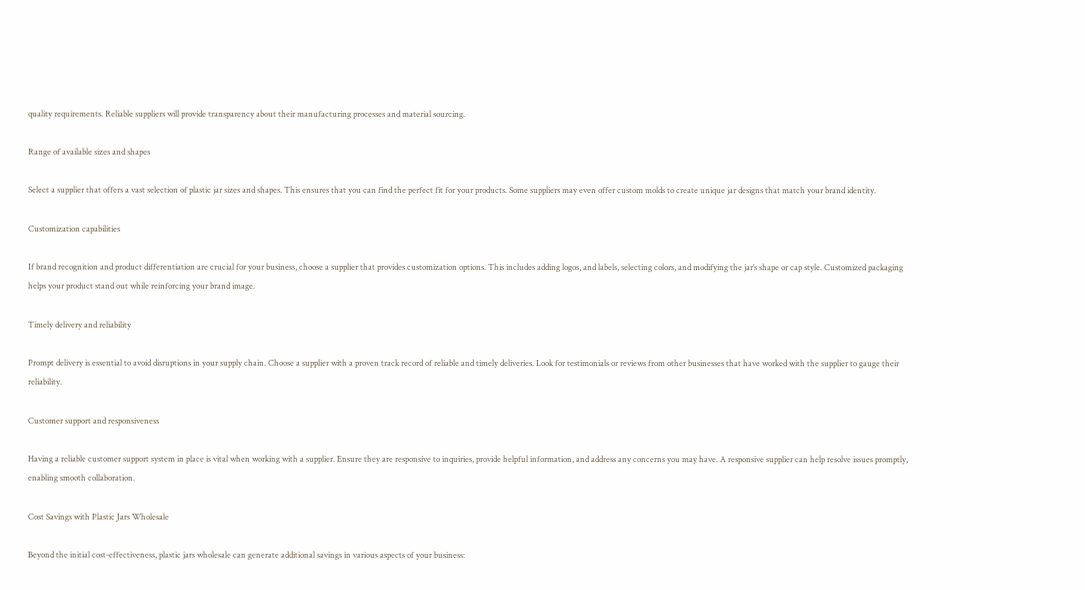quality requirements. Reliable suppliers will provide transparency about their manufacturing processes and material sourcing.

Range of available sizes and shapes

Select a supplier that offers a vast selection of plastic jar sizes and shapes. This ensures that you can find the perfect fit for your products. Some suppliers may even offer custom molds to create unique jar designs that match your brand identity.

Customization capabilities

If brand recognition and product differentiation are crucial for your business, choose a supplier that provides customization options. This includes adding logos, and labels, selecting colors, and modifying the jar’s shape or cap style. Customized packaging helps your product stand out while reinforcing your brand image.

Timely delivery and reliability

Prompt delivery is essential to avoid disruptions in your supply chain. Choose a supplier with a proven track record of reliable and timely deliveries. Look for testimonials or reviews from other businesses that have worked with the supplier to gauge their reliability.

Customer support and responsiveness

Having a reliable customer support system in place is vital when working with a supplier. Ensure they are responsive to inquiries, provide helpful information, and address any concerns you may have. A responsive supplier can help resolve issues promptly, enabling smooth collaboration.

Cost Savings with Plastic Jars Wholesale

Beyond the initial cost-effectiveness, plastic jars wholesale can generate additional savings in various aspects of your business: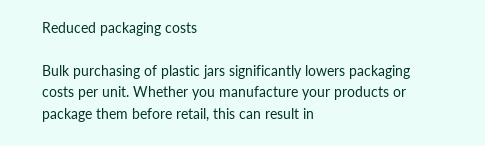Reduced packaging costs

Bulk purchasing of plastic jars significantly lowers packaging costs per unit. Whether you manufacture your products or package them before retail, this can result in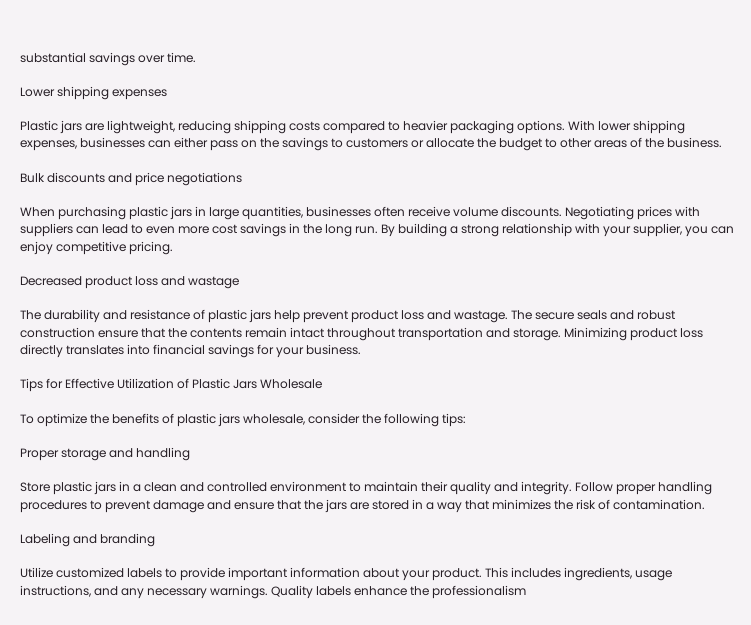substantial savings over time.

Lower shipping expenses

Plastic jars are lightweight, reducing shipping costs compared to heavier packaging options. With lower shipping expenses, businesses can either pass on the savings to customers or allocate the budget to other areas of the business.

Bulk discounts and price negotiations

When purchasing plastic jars in large quantities, businesses often receive volume discounts. Negotiating prices with suppliers can lead to even more cost savings in the long run. By building a strong relationship with your supplier, you can enjoy competitive pricing.

Decreased product loss and wastage

The durability and resistance of plastic jars help prevent product loss and wastage. The secure seals and robust construction ensure that the contents remain intact throughout transportation and storage. Minimizing product loss directly translates into financial savings for your business.

Tips for Effective Utilization of Plastic Jars Wholesale

To optimize the benefits of plastic jars wholesale, consider the following tips:

Proper storage and handling

Store plastic jars in a clean and controlled environment to maintain their quality and integrity. Follow proper handling procedures to prevent damage and ensure that the jars are stored in a way that minimizes the risk of contamination.

Labeling and branding

Utilize customized labels to provide important information about your product. This includes ingredients, usage instructions, and any necessary warnings. Quality labels enhance the professionalism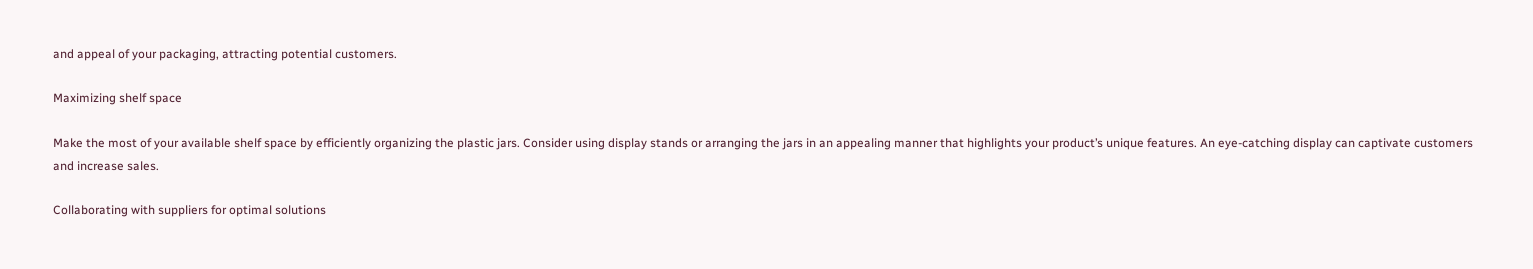and appeal of your packaging, attracting potential customers.

Maximizing shelf space

Make the most of your available shelf space by efficiently organizing the plastic jars. Consider using display stands or arranging the jars in an appealing manner that highlights your product’s unique features. An eye-catching display can captivate customers and increase sales.

Collaborating with suppliers for optimal solutions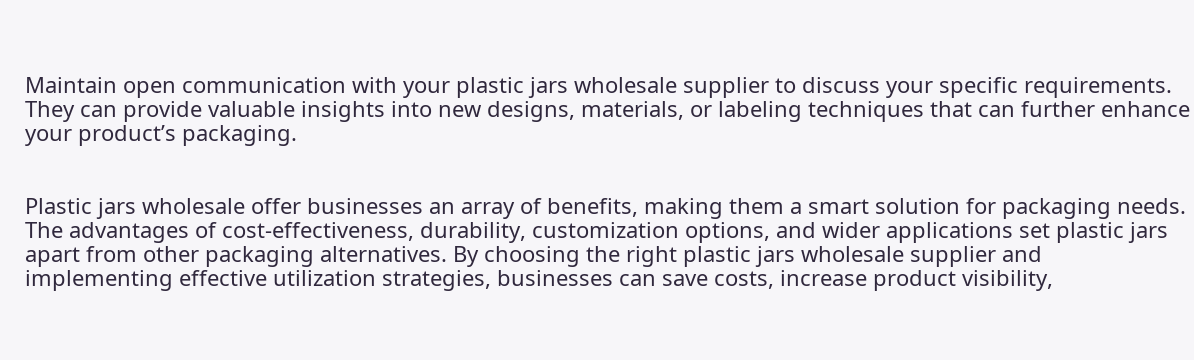Maintain open communication with your plastic jars wholesale supplier to discuss your specific requirements. They can provide valuable insights into new designs, materials, or labeling techniques that can further enhance your product’s packaging.


Plastic jars wholesale offer businesses an array of benefits, making them a smart solution for packaging needs. The advantages of cost-effectiveness, durability, customization options, and wider applications set plastic jars apart from other packaging alternatives. By choosing the right plastic jars wholesale supplier and implementing effective utilization strategies, businesses can save costs, increase product visibility,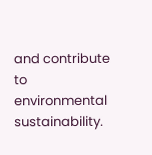and contribute to environmental sustainability.